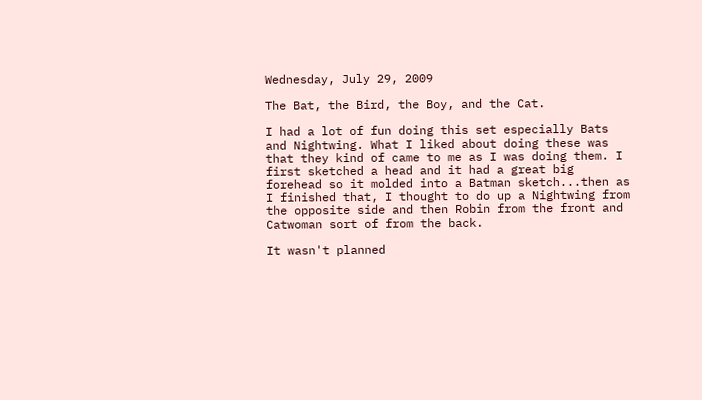Wednesday, July 29, 2009

The Bat, the Bird, the Boy, and the Cat.

I had a lot of fun doing this set especially Bats and Nightwing. What I liked about doing these was that they kind of came to me as I was doing them. I first sketched a head and it had a great big forehead so it molded into a Batman sketch...then as I finished that, I thought to do up a Nightwing from the opposite side and then Robin from the front and Catwoman sort of from the back.

It wasn't planned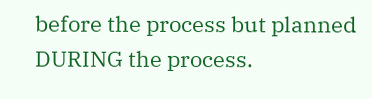before the process but planned DURING the process.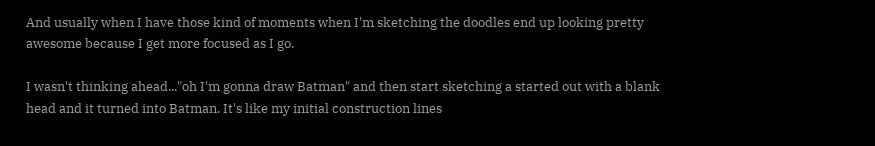And usually when I have those kind of moments when I'm sketching the doodles end up looking pretty awesome because I get more focused as I go.

I wasn't thinking ahead..."oh I'm gonna draw Batman" and then start sketching a started out with a blank head and it turned into Batman. It's like my initial construction lines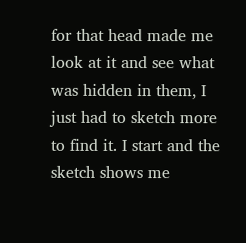for that head made me look at it and see what was hidden in them, I just had to sketch more to find it. I start and the sketch shows me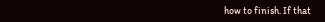how to finish. If that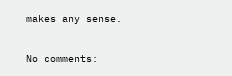makes any sense.

No comments: